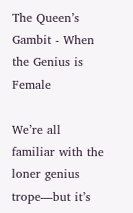The Queen’s Gambit - When the Genius is Female

We’re all familiar with the loner genius trope—but it’s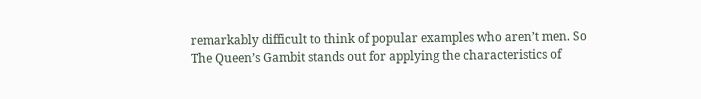remarkably difficult to think of popular examples who aren’t men. So The Queen’s Gambit stands out for applying the characteristics of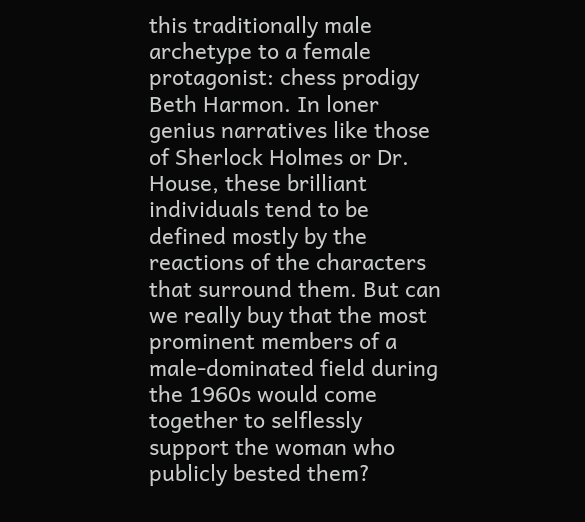this traditionally male archetype to a female protagonist: chess prodigy Beth Harmon. In loner genius narratives like those of Sherlock Holmes or Dr. House, these brilliant individuals tend to be defined mostly by the reactions of the characters that surround them. But can we really buy that the most prominent members of a male-dominated field during the 1960s would come together to selflessly support the woman who publicly bested them?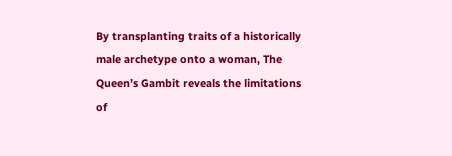By transplanting traits of a historically male archetype onto a woman, The Queen’s Gambit reveals the limitations of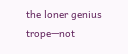the loner genius trope—not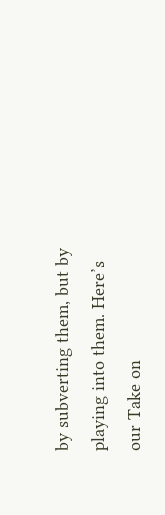by subverting them, but by playing into them. Here’s our Take on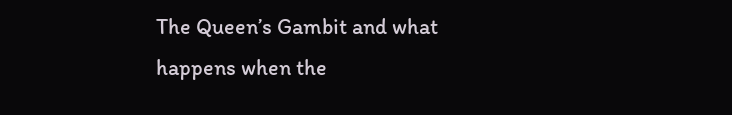The Queen’s Gambit and what happens when the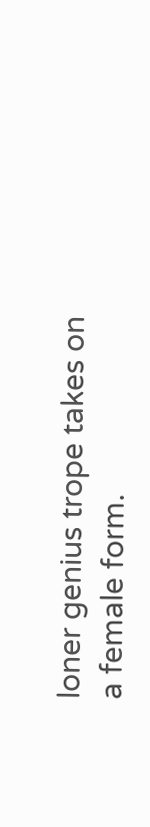loner genius trope takes on a female form.